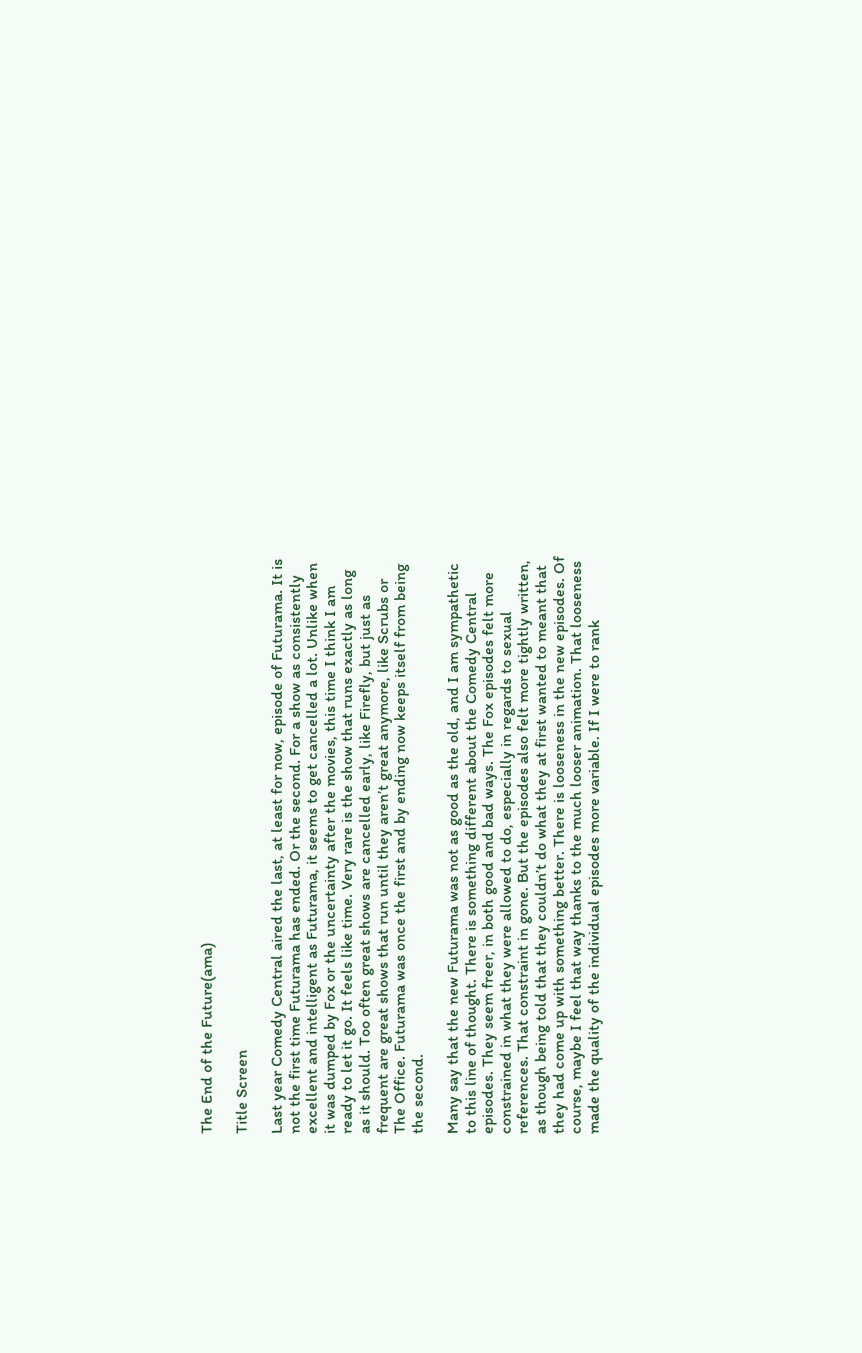The End of the Future(ama)

Title Screen

Last year Comedy Central aired the last, at least for now, episode of Futurama. It is not the first time Futurama has ended. Or the second. For a show as consistently excellent and intelligent as Futurama, it seems to get cancelled a lot. Unlike when it was dumped by Fox or the uncertainty after the movies, this time I think I am ready to let it go. It feels like time. Very rare is the show that runs exactly as long as it should. Too often great shows are cancelled early, like Firefly, but just as frequent are great shows that run until they aren’t great anymore, like Scrubs or The Office. Futurama was once the first and by ending now keeps itself from being the second.

Many say that the new Futurama was not as good as the old, and I am sympathetic to this line of thought. There is something different about the Comedy Central episodes. They seem freer, in both good and bad ways. The Fox episodes felt more constrained in what they were allowed to do, especially in regards to sexual references. That constraint in gone. But the episodes also felt more tightly written, as though being told that they couldn’t do what they at first wanted to meant that they had come up with something better. There is looseness in the new episodes. Of course, maybe I feel that way thanks to the much looser animation. That looseness made the quality of the individual episodes more variable. If I were to rank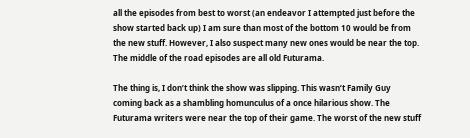all the episodes from best to worst (an endeavor I attempted just before the show started back up) I am sure than most of the bottom 10 would be from the new stuff. However, I also suspect many new ones would be near the top. The middle of the road episodes are all old Futurama.

The thing is, I don’t think the show was slipping. This wasn’t Family Guy coming back as a shambling homunculus of a once hilarious show. The Futurama writers were near the top of their game. The worst of the new stuff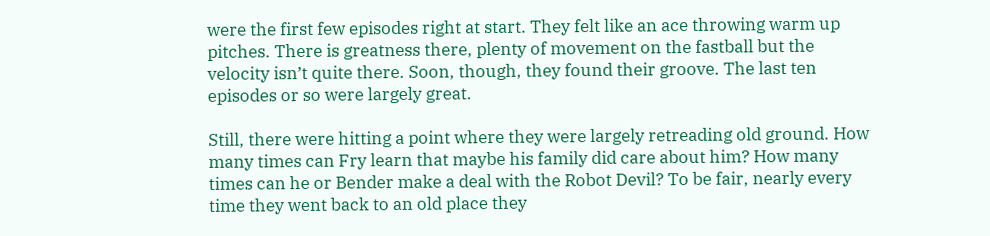were the first few episodes right at start. They felt like an ace throwing warm up pitches. There is greatness there, plenty of movement on the fastball but the velocity isn’t quite there. Soon, though, they found their groove. The last ten episodes or so were largely great.

Still, there were hitting a point where they were largely retreading old ground. How many times can Fry learn that maybe his family did care about him? How many times can he or Bender make a deal with the Robot Devil? To be fair, nearly every time they went back to an old place they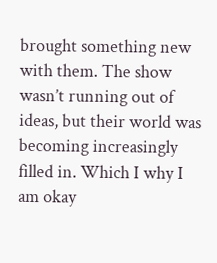brought something new with them. The show wasn’t running out of ideas, but their world was becoming increasingly filled in. Which I why I am okay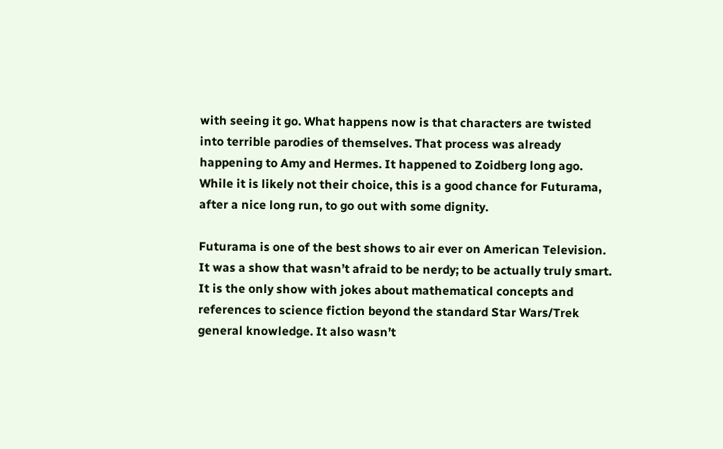with seeing it go. What happens now is that characters are twisted into terrible parodies of themselves. That process was already happening to Amy and Hermes. It happened to Zoidberg long ago. While it is likely not their choice, this is a good chance for Futurama, after a nice long run, to go out with some dignity.

Futurama is one of the best shows to air ever on American Television. It was a show that wasn’t afraid to be nerdy; to be actually truly smart. It is the only show with jokes about mathematical concepts and references to science fiction beyond the standard Star Wars/Trek general knowledge. It also wasn’t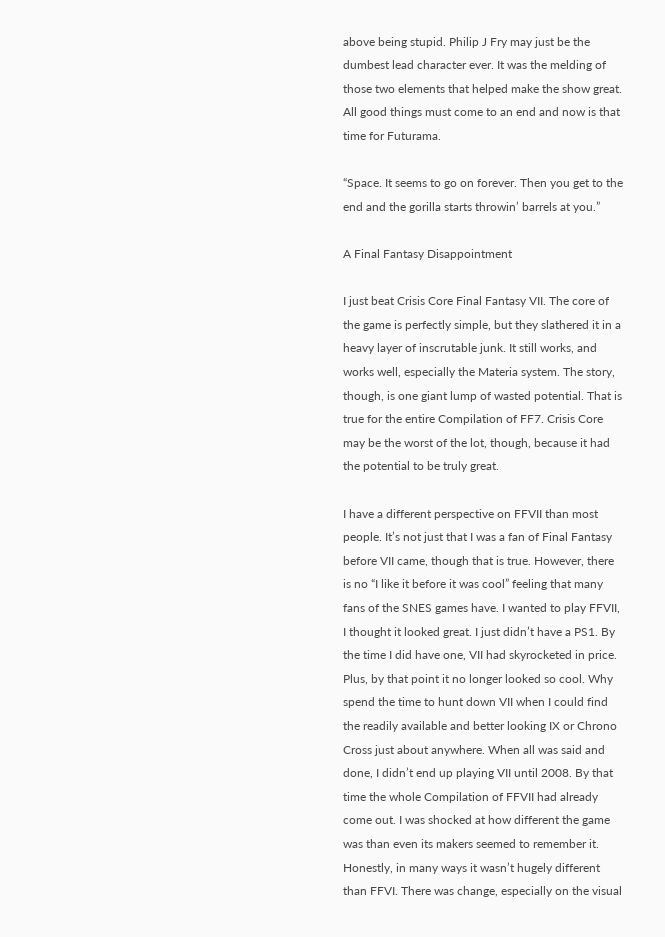above being stupid. Philip J Fry may just be the dumbest lead character ever. It was the melding of those two elements that helped make the show great. All good things must come to an end and now is that time for Futurama.

“Space. It seems to go on forever. Then you get to the end and the gorilla starts throwin’ barrels at you.”

A Final Fantasy Disappointment

I just beat Crisis Core Final Fantasy VII. The core of the game is perfectly simple, but they slathered it in a heavy layer of inscrutable junk. It still works, and works well, especially the Materia system. The story, though, is one giant lump of wasted potential. That is true for the entire Compilation of FF7. Crisis Core may be the worst of the lot, though, because it had the potential to be truly great.

I have a different perspective on FFVII than most people. It’s not just that I was a fan of Final Fantasy before VII came, though that is true. However, there is no “I like it before it was cool” feeling that many fans of the SNES games have. I wanted to play FFVII, I thought it looked great. I just didn’t have a PS1. By the time I did have one, VII had skyrocketed in price. Plus, by that point it no longer looked so cool. Why spend the time to hunt down VII when I could find the readily available and better looking IX or Chrono Cross just about anywhere. When all was said and done, I didn’t end up playing VII until 2008. By that time the whole Compilation of FFVII had already come out. I was shocked at how different the game was than even its makers seemed to remember it. Honestly, in many ways it wasn’t hugely different than FFVI. There was change, especially on the visual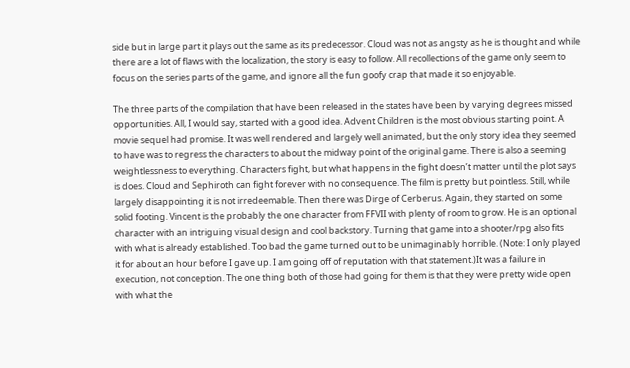side but in large part it plays out the same as its predecessor. Cloud was not as angsty as he is thought and while there are a lot of flaws with the localization, the story is easy to follow. All recollections of the game only seem to focus on the series parts of the game, and ignore all the fun goofy crap that made it so enjoyable.

The three parts of the compilation that have been released in the states have been by varying degrees missed opportunities. All, I would say, started with a good idea. Advent Children is the most obvious starting point. A movie sequel had promise. It was well rendered and largely well animated, but the only story idea they seemed to have was to regress the characters to about the midway point of the original game. There is also a seeming weightlessness to everything. Characters fight, but what happens in the fight doesn’t matter until the plot says is does. Cloud and Sephiroth can fight forever with no consequence. The film is pretty but pointless. Still, while largely disappointing it is not irredeemable. Then there was Dirge of Cerberus. Again, they started on some solid footing. Vincent is the probably the one character from FFVII with plenty of room to grow. He is an optional character with an intriguing visual design and cool backstory. Turning that game into a shooter/rpg also fits with what is already established. Too bad the game turned out to be unimaginably horrible. (Note: I only played it for about an hour before I gave up. I am going off of reputation with that statement.)It was a failure in execution, not conception. The one thing both of those had going for them is that they were pretty wide open with what the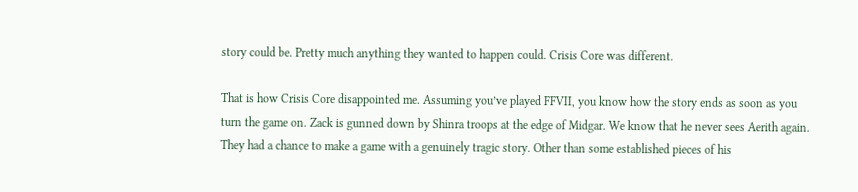story could be. Pretty much anything they wanted to happen could. Crisis Core was different.

That is how Crisis Core disappointed me. Assuming you’ve played FFVII, you know how the story ends as soon as you turn the game on. Zack is gunned down by Shinra troops at the edge of Midgar. We know that he never sees Aerith again. They had a chance to make a game with a genuinely tragic story. Other than some established pieces of his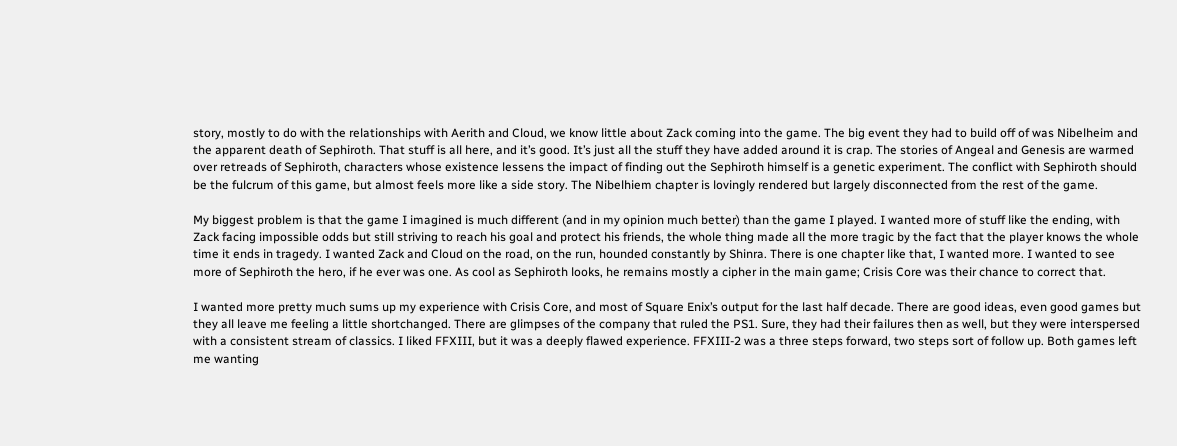story, mostly to do with the relationships with Aerith and Cloud, we know little about Zack coming into the game. The big event they had to build off of was Nibelheim and the apparent death of Sephiroth. That stuff is all here, and it’s good. It’s just all the stuff they have added around it is crap. The stories of Angeal and Genesis are warmed over retreads of Sephiroth, characters whose existence lessens the impact of finding out the Sephiroth himself is a genetic experiment. The conflict with Sephiroth should be the fulcrum of this game, but almost feels more like a side story. The Nibelhiem chapter is lovingly rendered but largely disconnected from the rest of the game.

My biggest problem is that the game I imagined is much different (and in my opinion much better) than the game I played. I wanted more of stuff like the ending, with Zack facing impossible odds but still striving to reach his goal and protect his friends, the whole thing made all the more tragic by the fact that the player knows the whole time it ends in tragedy. I wanted Zack and Cloud on the road, on the run, hounded constantly by Shinra. There is one chapter like that, I wanted more. I wanted to see more of Sephiroth the hero, if he ever was one. As cool as Sephiroth looks, he remains mostly a cipher in the main game; Crisis Core was their chance to correct that.

I wanted more pretty much sums up my experience with Crisis Core, and most of Square Enix’s output for the last half decade. There are good ideas, even good games but they all leave me feeling a little shortchanged. There are glimpses of the company that ruled the PS1. Sure, they had their failures then as well, but they were interspersed with a consistent stream of classics. I liked FFXIII, but it was a deeply flawed experience. FFXIII-2 was a three steps forward, two steps sort of follow up. Both games left me wanting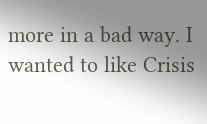more in a bad way. I wanted to like Crisis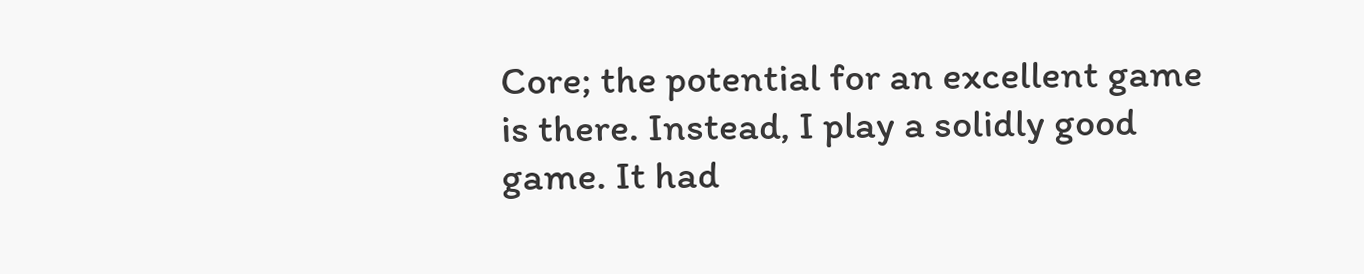Core; the potential for an excellent game is there. Instead, I play a solidly good game. It had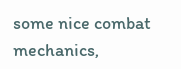some nice combat mechanics,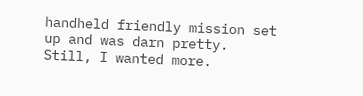handheld friendly mission set up and was darn pretty. Still, I wanted more.